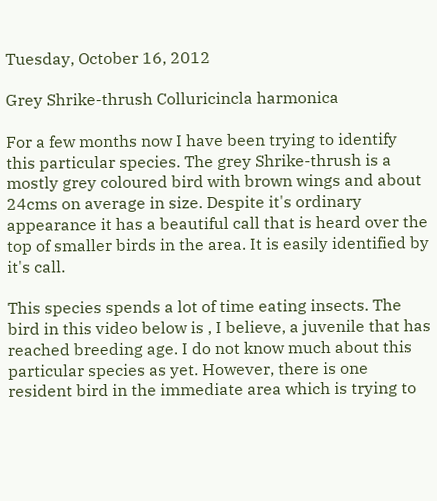Tuesday, October 16, 2012

Grey Shrike-thrush Colluricincla harmonica

For a few months now I have been trying to identify this particular species. The grey Shrike-thrush is a mostly grey coloured bird with brown wings and about 24cms on average in size. Despite it's ordinary appearance it has a beautiful call that is heard over the top of smaller birds in the area. It is easily identified by it's call.

This species spends a lot of time eating insects. The bird in this video below is , I believe, a juvenile that has reached breeding age. I do not know much about this particular species as yet. However, there is one resident bird in the immediate area which is trying to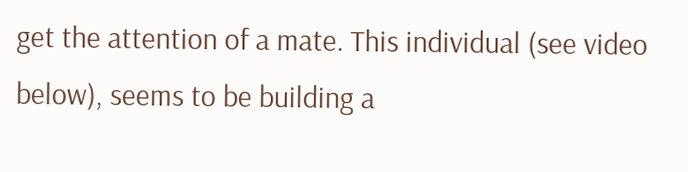get the attention of a mate. This individual (see video below), seems to be building a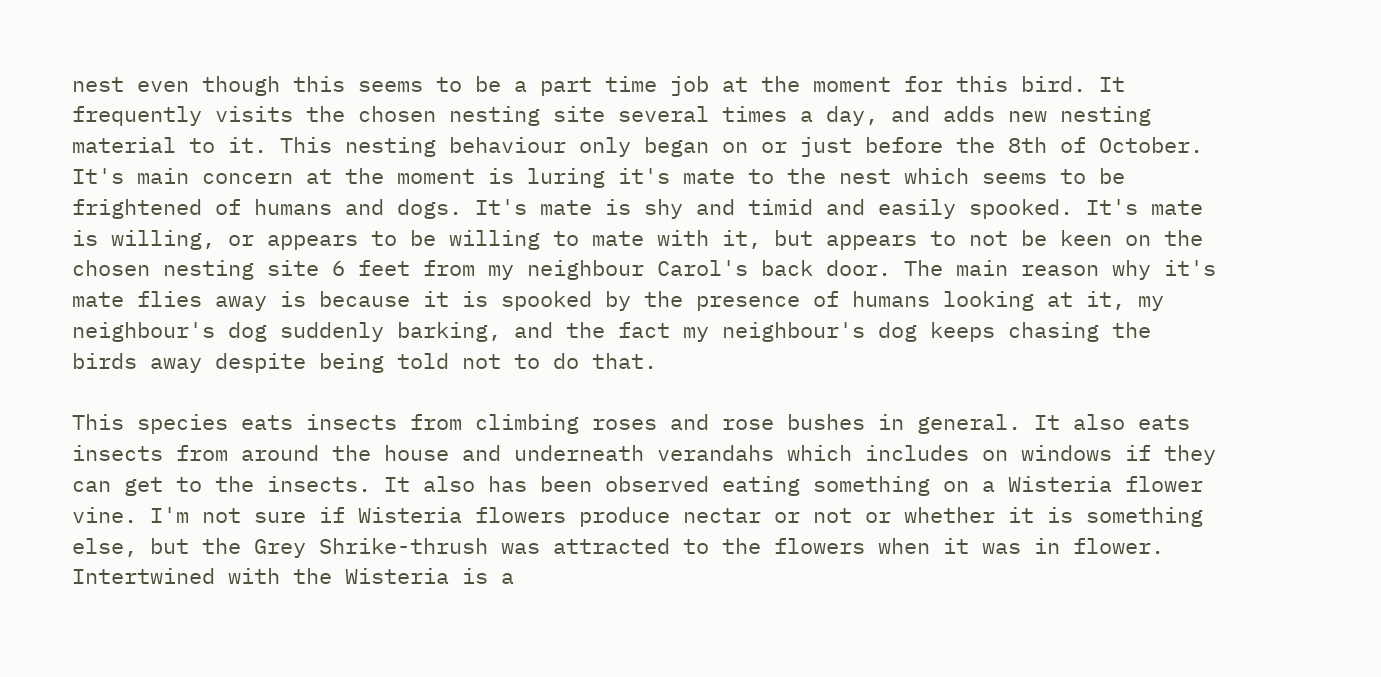nest even though this seems to be a part time job at the moment for this bird. It frequently visits the chosen nesting site several times a day, and adds new nesting material to it. This nesting behaviour only began on or just before the 8th of October. It's main concern at the moment is luring it's mate to the nest which seems to be frightened of humans and dogs. It's mate is shy and timid and easily spooked. It's mate is willing, or appears to be willing to mate with it, but appears to not be keen on the chosen nesting site 6 feet from my neighbour Carol's back door. The main reason why it's mate flies away is because it is spooked by the presence of humans looking at it, my neighbour's dog suddenly barking, and the fact my neighbour's dog keeps chasing the birds away despite being told not to do that.

This species eats insects from climbing roses and rose bushes in general. It also eats insects from around the house and underneath verandahs which includes on windows if they can get to the insects. It also has been observed eating something on a Wisteria flower vine. I'm not sure if Wisteria flowers produce nectar or not or whether it is something else, but the Grey Shrike-thrush was attracted to the flowers when it was in flower. Intertwined with the Wisteria is a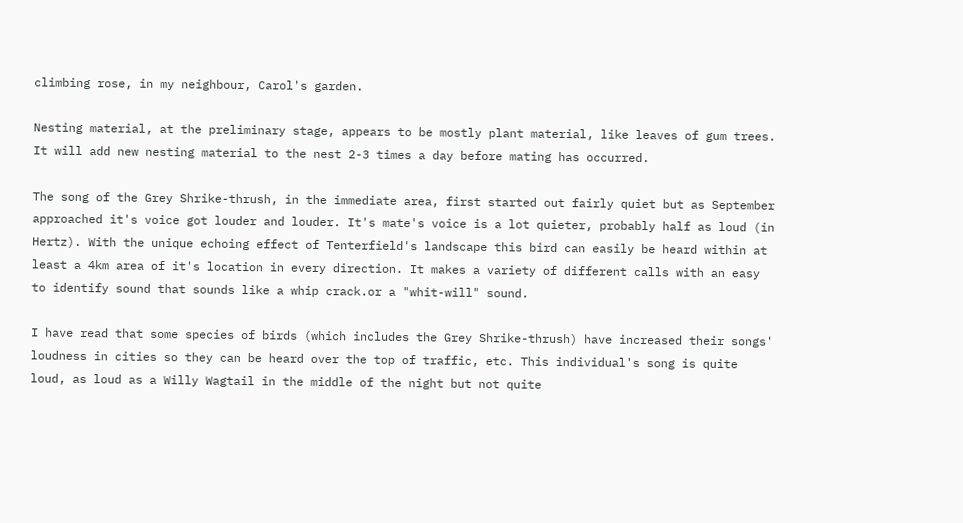climbing rose, in my neighbour, Carol's garden.

Nesting material, at the preliminary stage, appears to be mostly plant material, like leaves of gum trees. It will add new nesting material to the nest 2-3 times a day before mating has occurred.

The song of the Grey Shrike-thrush, in the immediate area, first started out fairly quiet but as September approached it's voice got louder and louder. It's mate's voice is a lot quieter, probably half as loud (in Hertz). With the unique echoing effect of Tenterfield's landscape this bird can easily be heard within at least a 4km area of it's location in every direction. It makes a variety of different calls with an easy to identify sound that sounds like a whip crack.or a "whit-will" sound.

I have read that some species of birds (which includes the Grey Shrike-thrush) have increased their songs' loudness in cities so they can be heard over the top of traffic, etc. This individual's song is quite loud, as loud as a Willy Wagtail in the middle of the night but not quite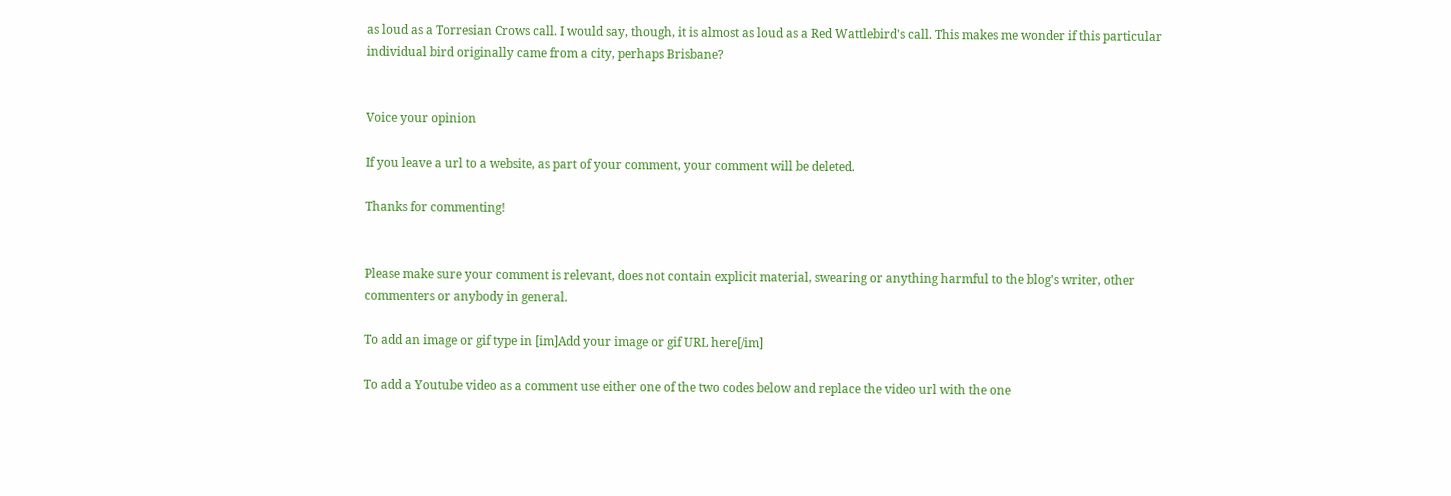as loud as a Torresian Crows call. I would say, though, it is almost as loud as a Red Wattlebird's call. This makes me wonder if this particular individual bird originally came from a city, perhaps Brisbane?


Voice your opinion

If you leave a url to a website, as part of your comment, your comment will be deleted.

Thanks for commenting!


Please make sure your comment is relevant, does not contain explicit material, swearing or anything harmful to the blog's writer, other commenters or anybody in general.

To add an image or gif type in [im]Add your image or gif URL here[/im]

To add a Youtube video as a comment use either one of the two codes below and replace the video url with the one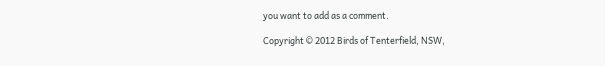you want to add as a comment.

Copyright © 2012 Birds of Tenterfield, NSW,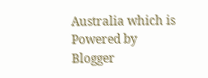Australia which is Powered by Blogger